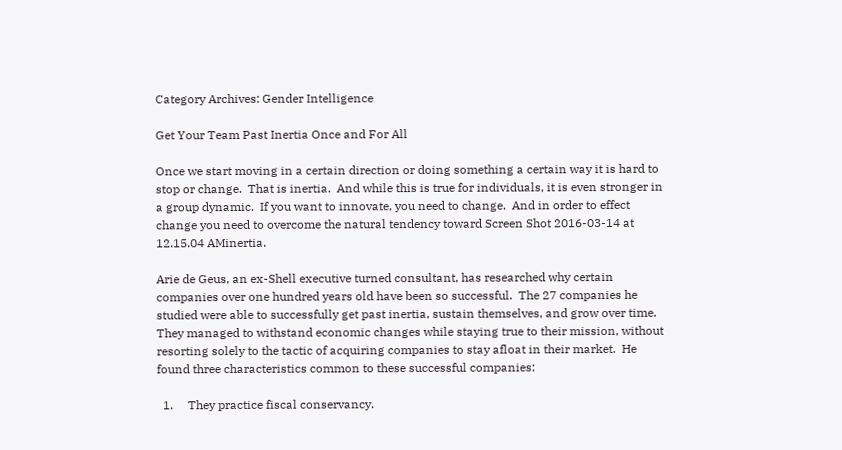Category Archives: Gender Intelligence

Get Your Team Past Inertia Once and For All

Once we start moving in a certain direction or doing something a certain way it is hard to stop or change.  That is inertia.  And while this is true for individuals, it is even stronger in a group dynamic.  If you want to innovate, you need to change.  And in order to effect change you need to overcome the natural tendency toward Screen Shot 2016-03-14 at 12.15.04 AMinertia.

Arie de Geus, an ex-Shell executive turned consultant, has researched why certain companies over one hundred years old have been so successful.  The 27 companies he studied were able to successfully get past inertia, sustain themselves, and grow over time.  They managed to withstand economic changes while staying true to their mission, without resorting solely to the tactic of acquiring companies to stay afloat in their market.  He found three characteristics common to these successful companies:

  1.     They practice fiscal conservancy.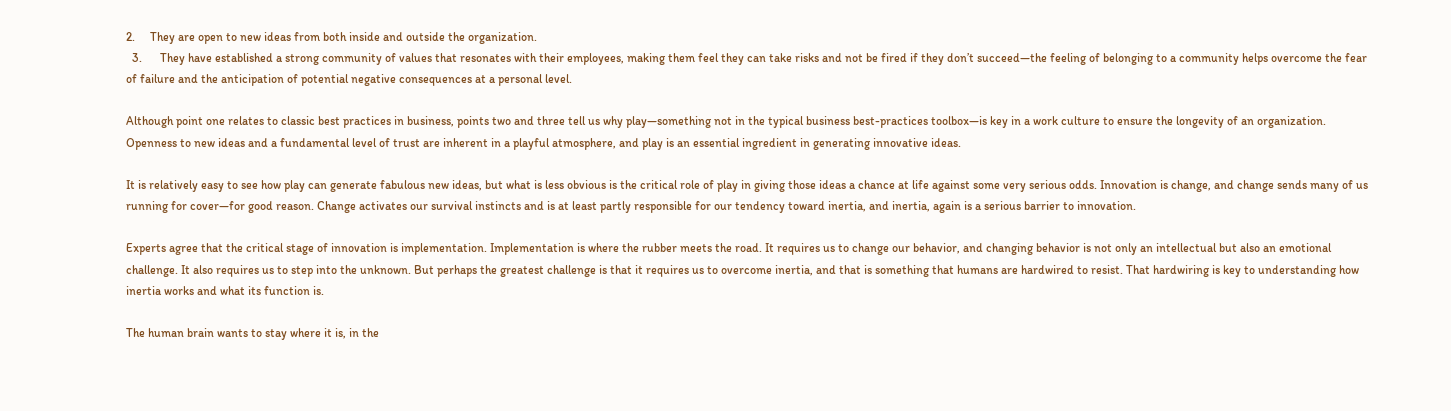2.     They are open to new ideas from both inside and outside the organization.
  3.      They have established a strong community of values that resonates with their employees, making them feel they can take risks and not be fired if they don’t succeed—the feeling of belonging to a community helps overcome the fear of failure and the anticipation of potential negative consequences at a personal level.

Although point one relates to classic best practices in business, points two and three tell us why play—something not in the typical business best-practices toolbox—is key in a work culture to ensure the longevity of an organization.  Openness to new ideas and a fundamental level of trust are inherent in a playful atmosphere, and play is an essential ingredient in generating innovative ideas.

It is relatively easy to see how play can generate fabulous new ideas, but what is less obvious is the critical role of play in giving those ideas a chance at life against some very serious odds. Innovation is change, and change sends many of us running for cover—for good reason. Change activates our survival instincts and is at least partly responsible for our tendency toward inertia, and inertia, again is a serious barrier to innovation.

Experts agree that the critical stage of innovation is implementation. Implementation is where the rubber meets the road. It requires us to change our behavior, and changing behavior is not only an intellectual but also an emotional challenge. It also requires us to step into the unknown. But perhaps the greatest challenge is that it requires us to overcome inertia, and that is something that humans are hardwired to resist. That hardwiring is key to understanding how inertia works and what its function is.

The human brain wants to stay where it is, in the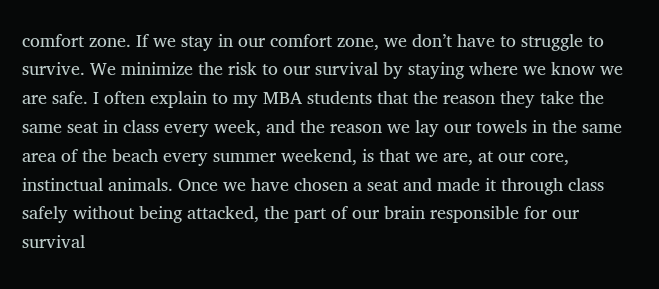comfort zone. If we stay in our comfort zone, we don’t have to struggle to survive. We minimize the risk to our survival by staying where we know we are safe. I often explain to my MBA students that the reason they take the same seat in class every week, and the reason we lay our towels in the same area of the beach every summer weekend, is that we are, at our core, instinctual animals. Once we have chosen a seat and made it through class safely without being attacked, the part of our brain responsible for our survival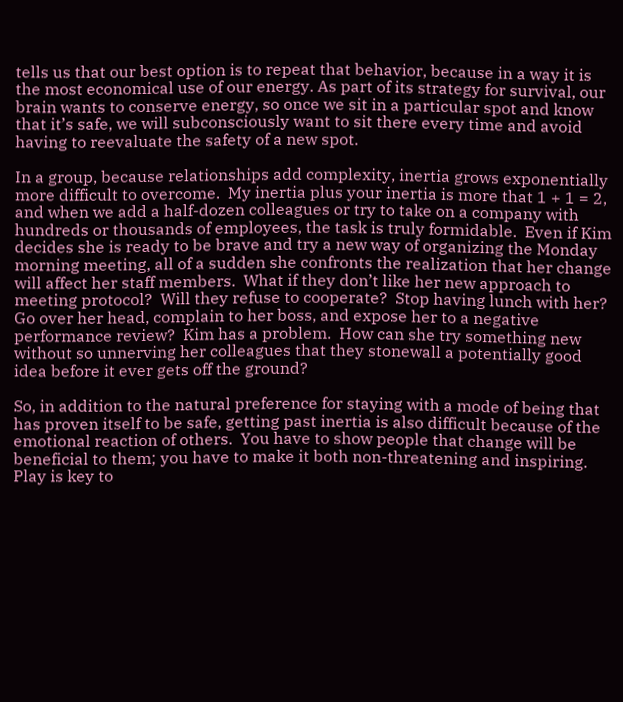tells us that our best option is to repeat that behavior, because in a way it is the most economical use of our energy. As part of its strategy for survival, our brain wants to conserve energy, so once we sit in a particular spot and know that it’s safe, we will subconsciously want to sit there every time and avoid having to reevaluate the safety of a new spot.

In a group, because relationships add complexity, inertia grows exponentially more difficult to overcome.  My inertia plus your inertia is more that 1 + 1 = 2, and when we add a half-dozen colleagues or try to take on a company with hundreds or thousands of employees, the task is truly formidable.  Even if Kim decides she is ready to be brave and try a new way of organizing the Monday morning meeting, all of a sudden she confronts the realization that her change will affect her staff members.  What if they don’t like her new approach to meeting protocol?  Will they refuse to cooperate?  Stop having lunch with her? Go over her head, complain to her boss, and expose her to a negative performance review?  Kim has a problem.  How can she try something new without so unnerving her colleagues that they stonewall a potentially good idea before it ever gets off the ground?

So, in addition to the natural preference for staying with a mode of being that has proven itself to be safe, getting past inertia is also difficult because of the emotional reaction of others.  You have to show people that change will be beneficial to them; you have to make it both non-threatening and inspiring.  Play is key to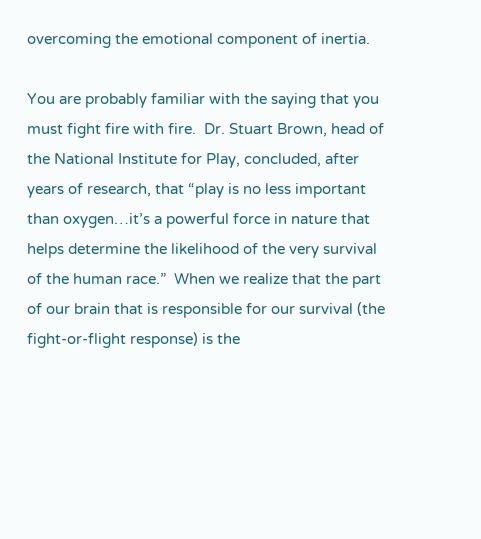overcoming the emotional component of inertia.

You are probably familiar with the saying that you must fight fire with fire.  Dr. Stuart Brown, head of the National Institute for Play, concluded, after years of research, that “play is no less important than oxygen…it’s a powerful force in nature that helps determine the likelihood of the very survival of the human race.”  When we realize that the part of our brain that is responsible for our survival (the fight-or-flight response) is the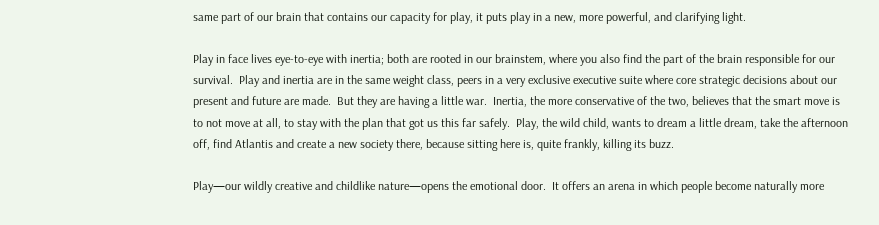same part of our brain that contains our capacity for play, it puts play in a new, more powerful, and clarifying light.

Play in face lives eye-to-eye with inertia; both are rooted in our brainstem, where you also find the part of the brain responsible for our survival.  Play and inertia are in the same weight class, peers in a very exclusive executive suite where core strategic decisions about our present and future are made.  But they are having a little war.  Inertia, the more conservative of the two, believes that the smart move is to not move at all, to stay with the plan that got us this far safely.  Play, the wild child, wants to dream a little dream, take the afternoon off, find Atlantis and create a new society there, because sitting here is, quite frankly, killing its buzz.

Play—our wildly creative and childlike nature—opens the emotional door.  It offers an arena in which people become naturally more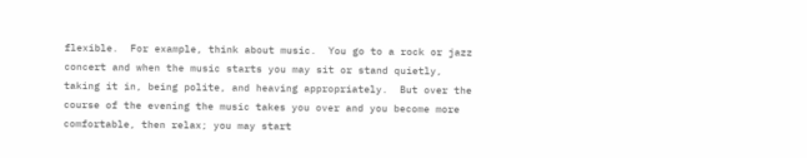flexible.  For example, think about music.  You go to a rock or jazz concert and when the music starts you may sit or stand quietly, taking it in, being polite, and heaving appropriately.  But over the course of the evening the music takes you over and you become more comfortable, then relax; you may start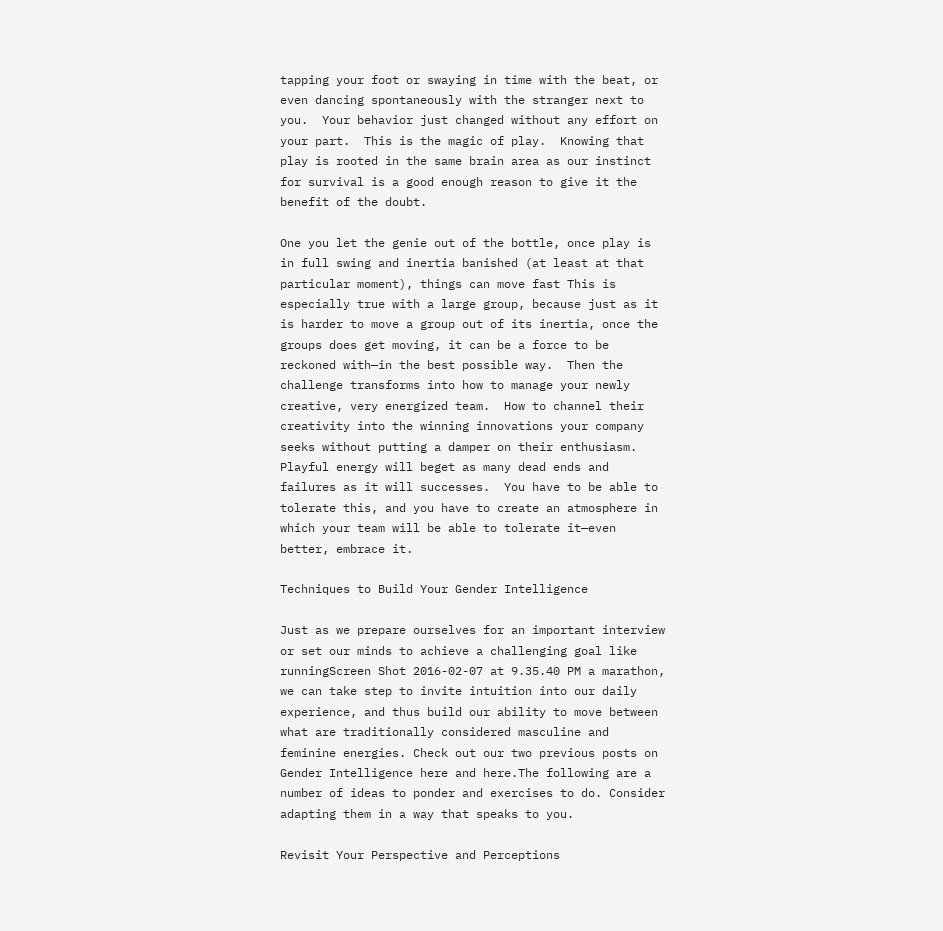tapping your foot or swaying in time with the beat, or even dancing spontaneously with the stranger next to you.  Your behavior just changed without any effort on your part.  This is the magic of play.  Knowing that play is rooted in the same brain area as our instinct for survival is a good enough reason to give it the benefit of the doubt.

One you let the genie out of the bottle, once play is in full swing and inertia banished (at least at that particular moment), things can move fast This is especially true with a large group, because just as it is harder to move a group out of its inertia, once the groups does get moving, it can be a force to be reckoned with—in the best possible way.  Then the challenge transforms into how to manage your newly creative, very energized team.  How to channel their creativity into the winning innovations your company seeks without putting a damper on their enthusiasm.  Playful energy will beget as many dead ends and failures as it will successes.  You have to be able to tolerate this, and you have to create an atmosphere in which your team will be able to tolerate it—even better, embrace it.

Techniques to Build Your Gender Intelligence

Just as we prepare ourselves for an important interview or set our minds to achieve a challenging goal like runningScreen Shot 2016-02-07 at 9.35.40 PM a marathon, we can take step to invite intuition into our daily experience, and thus build our ability to move between what are traditionally considered masculine and feminine energies. Check out our two previous posts on Gender Intelligence here and here.The following are a number of ideas to ponder and exercises to do. Consider adapting them in a way that speaks to you.

Revisit Your Perspective and Perceptions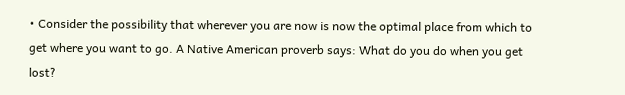• Consider the possibility that wherever you are now is now the optimal place from which to get where you want to go. A Native American proverb says: What do you do when you get lost?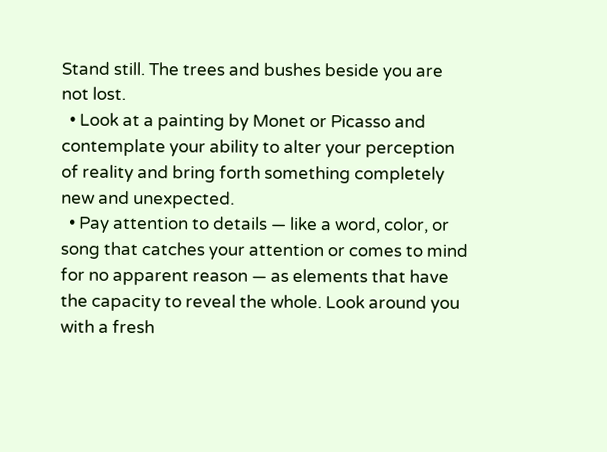Stand still. The trees and bushes beside you are not lost.
  • Look at a painting by Monet or Picasso and contemplate your ability to alter your perception of reality and bring forth something completely new and unexpected.
  • Pay attention to details — like a word, color, or song that catches your attention or comes to mind for no apparent reason — as elements that have the capacity to reveal the whole. Look around you with a fresh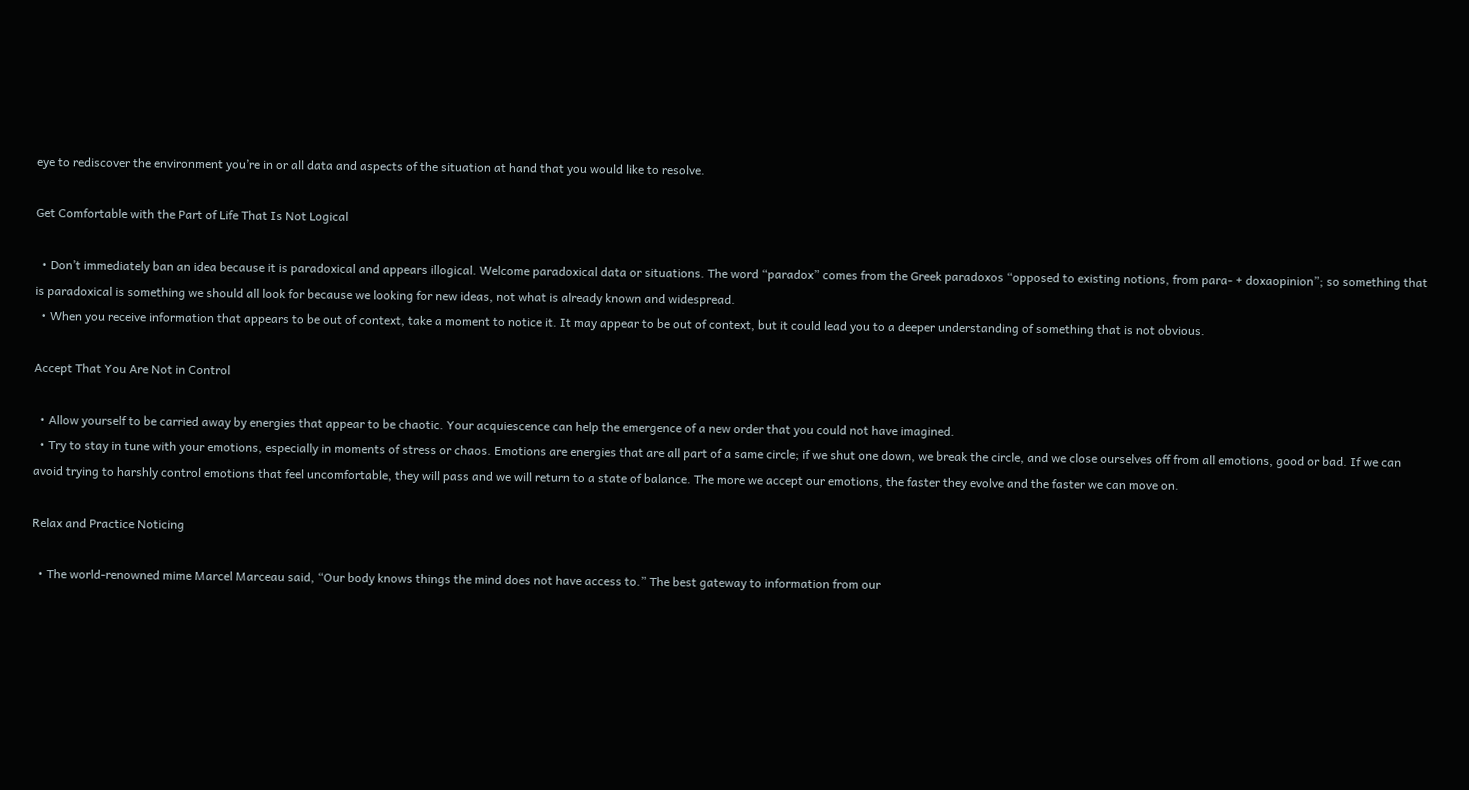eye to rediscover the environment you’re in or all data and aspects of the situation at hand that you would like to resolve.

Get Comfortable with the Part of Life That Is Not Logical

  • Don’t immediately ban an idea because it is paradoxical and appears illogical. Welcome paradoxical data or situations. The word “paradox” comes from the Greek paradoxos “opposed to existing notions, from para- + doxaopinion”; so something that is paradoxical is something we should all look for because we looking for new ideas, not what is already known and widespread.
  • When you receive information that appears to be out of context, take a moment to notice it. It may appear to be out of context, but it could lead you to a deeper understanding of something that is not obvious.

Accept That You Are Not in Control

  • Allow yourself to be carried away by energies that appear to be chaotic. Your acquiescence can help the emergence of a new order that you could not have imagined.
  • Try to stay in tune with your emotions, especially in moments of stress or chaos. Emotions are energies that are all part of a same circle; if we shut one down, we break the circle, and we close ourselves off from all emotions, good or bad. If we can avoid trying to harshly control emotions that feel uncomfortable, they will pass and we will return to a state of balance. The more we accept our emotions, the faster they evolve and the faster we can move on.

Relax and Practice Noticing

  • The world-renowned mime Marcel Marceau said, “Our body knows things the mind does not have access to.” The best gateway to information from our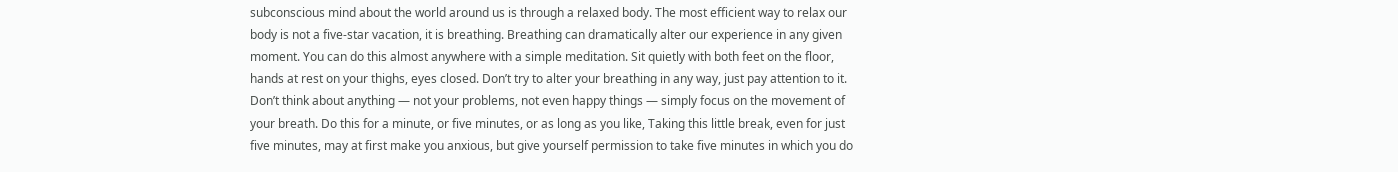subconscious mind about the world around us is through a relaxed body. The most efficient way to relax our body is not a five-star vacation, it is breathing. Breathing can dramatically alter our experience in any given moment. You can do this almost anywhere with a simple meditation. Sit quietly with both feet on the floor, hands at rest on your thighs, eyes closed. Don’t try to alter your breathing in any way, just pay attention to it. Don’t think about anything — not your problems, not even happy things — simply focus on the movement of your breath. Do this for a minute, or five minutes, or as long as you like, Taking this little break, even for just five minutes, may at first make you anxious, but give yourself permission to take five minutes in which you do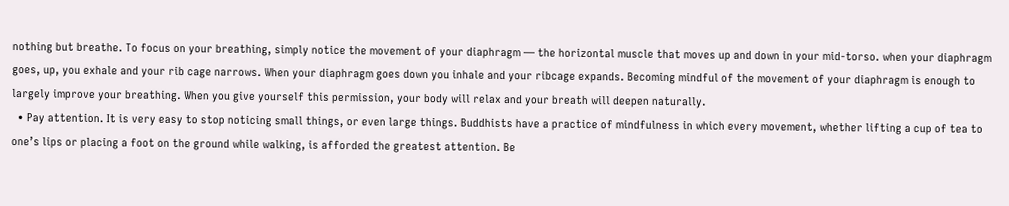nothing but breathe. To focus on your breathing, simply notice the movement of your diaphragm — the horizontal muscle that moves up and down in your mid-torso. when your diaphragm goes, up, you exhale and your rib cage narrows. When your diaphragm goes down you inhale and your ribcage expands. Becoming mindful of the movement of your diaphragm is enough to largely improve your breathing. When you give yourself this permission, your body will relax and your breath will deepen naturally.
  • Pay attention. It is very easy to stop noticing small things, or even large things. Buddhists have a practice of mindfulness in which every movement, whether lifting a cup of tea to one’s lips or placing a foot on the ground while walking, is afforded the greatest attention. Be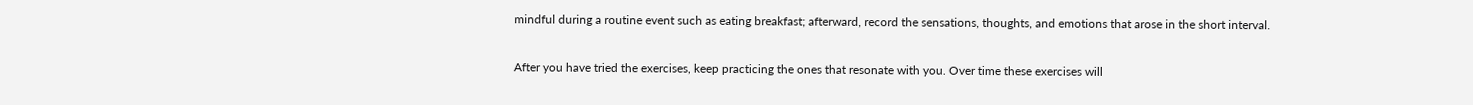mindful during a routine event such as eating breakfast; afterward, record the sensations, thoughts, and emotions that arose in the short interval.

After you have tried the exercises, keep practicing the ones that resonate with you. Over time these exercises will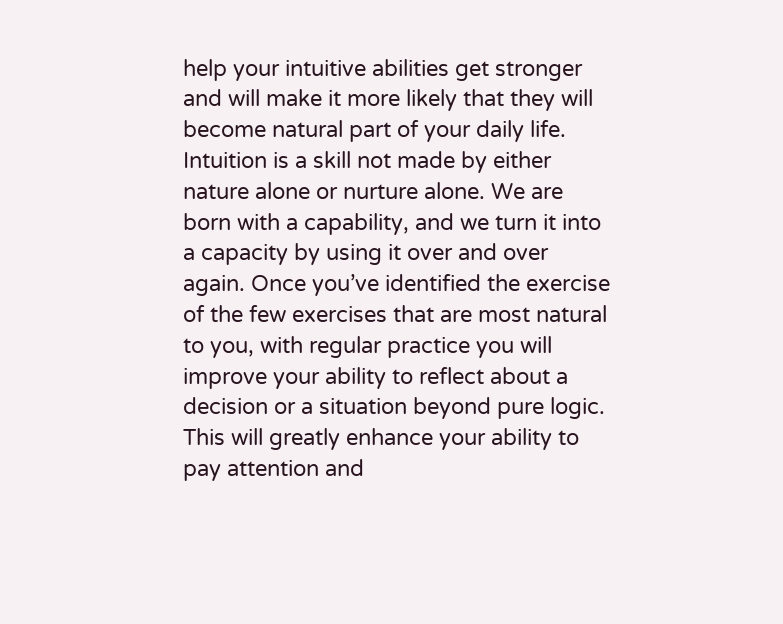help your intuitive abilities get stronger and will make it more likely that they will become natural part of your daily life. Intuition is a skill not made by either nature alone or nurture alone. We are born with a capability, and we turn it into a capacity by using it over and over again. Once you’ve identified the exercise of the few exercises that are most natural to you, with regular practice you will improve your ability to reflect about a decision or a situation beyond pure logic. This will greatly enhance your ability to pay attention and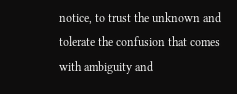notice, to trust the unknown and tolerate the confusion that comes with ambiguity and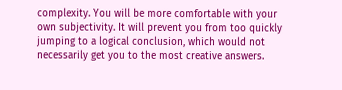complexity. You will be more comfortable with your own subjectivity. It will prevent you from too quickly jumping to a logical conclusion, which would not necessarily get you to the most creative answers.